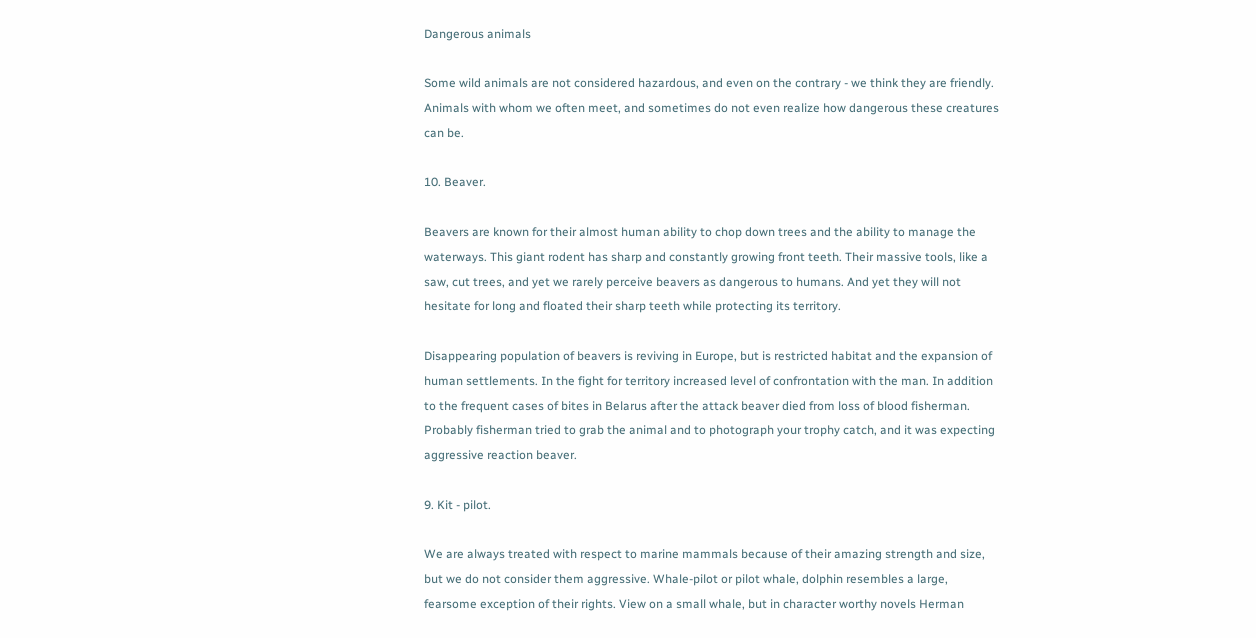Dangerous animals

Some wild animals are not considered hazardous, and even on the contrary - we think they are friendly. Animals with whom we often meet, and sometimes do not even realize how dangerous these creatures can be.

10. Beaver.

Beavers are known for their almost human ability to chop down trees and the ability to manage the waterways. This giant rodent has sharp and constantly growing front teeth. Their massive tools, like a saw, cut trees, and yet we rarely perceive beavers as dangerous to humans. And yet they will not hesitate for long and floated their sharp teeth while protecting its territory.

Disappearing population of beavers is reviving in Europe, but is restricted habitat and the expansion of human settlements. In the fight for territory increased level of confrontation with the man. In addition to the frequent cases of bites in Belarus after the attack beaver died from loss of blood fisherman. Probably fisherman tried to grab the animal and to photograph your trophy catch, and it was expecting aggressive reaction beaver.

9. Kit - pilot.

We are always treated with respect to marine mammals because of their amazing strength and size, but we do not consider them aggressive. Whale-pilot or pilot whale, dolphin resembles a large, fearsome exception of their rights. View on a small whale, but in character worthy novels Herman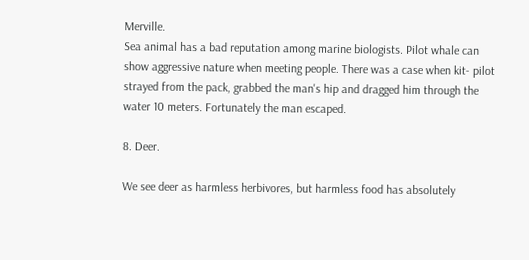Merville.
Sea animal has a bad reputation among marine biologists. Pilot whale can show aggressive nature when meeting people. There was a case when kit- pilot strayed from the pack, grabbed the man's hip and dragged him through the water 10 meters. Fortunately the man escaped.

8. Deer.

We see deer as harmless herbivores, but harmless food has absolutely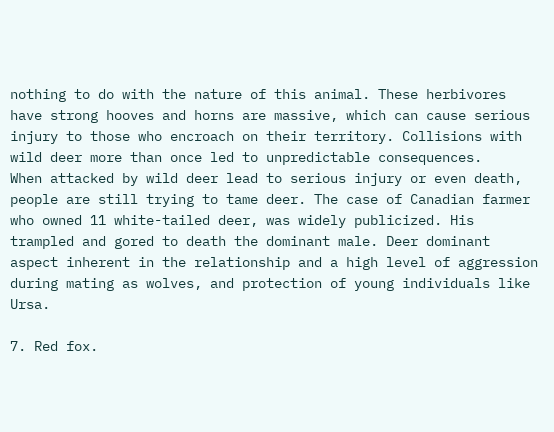nothing to do with the nature of this animal. These herbivores have strong hooves and horns are massive, which can cause serious injury to those who encroach on their territory. Collisions with wild deer more than once led to unpredictable consequences.
When attacked by wild deer lead to serious injury or even death, people are still trying to tame deer. The case of Canadian farmer who owned 11 white-tailed deer, was widely publicized. His trampled and gored to death the dominant male. Deer dominant aspect inherent in the relationship and a high level of aggression during mating as wolves, and protection of young individuals like Ursa.

7. Red fox.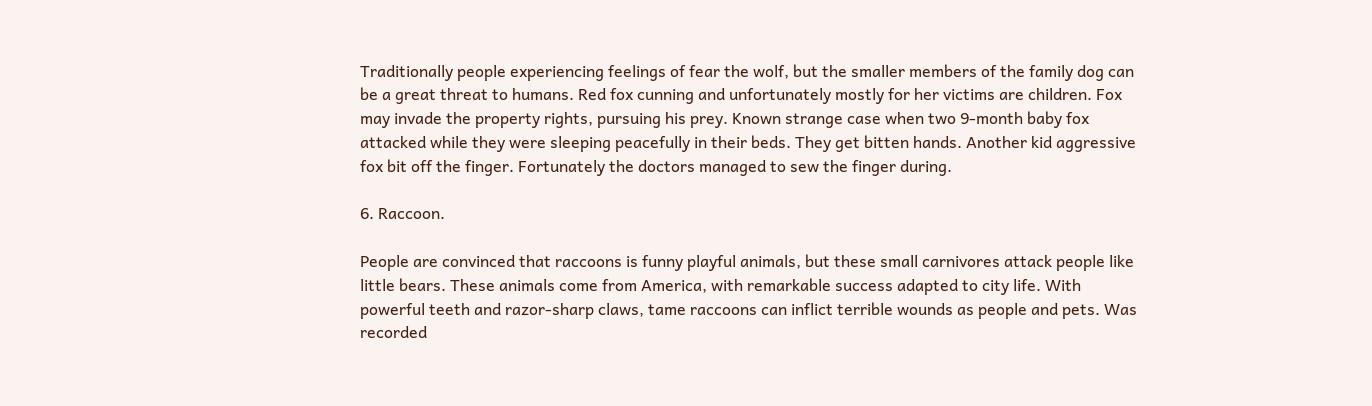Traditionally people experiencing feelings of fear the wolf, but the smaller members of the family dog can be a great threat to humans. Red fox cunning and unfortunately mostly for her victims are children. Fox may invade the property rights, pursuing his prey. Known strange case when two 9-month baby fox attacked while they were sleeping peacefully in their beds. They get bitten hands. Another kid aggressive fox bit off the finger. Fortunately the doctors managed to sew the finger during.

6. Raccoon.

People are convinced that raccoons is funny playful animals, but these small carnivores attack people like little bears. These animals come from America, with remarkable success adapted to city life. With powerful teeth and razor-sharp claws, tame raccoons can inflict terrible wounds as people and pets. Was recorded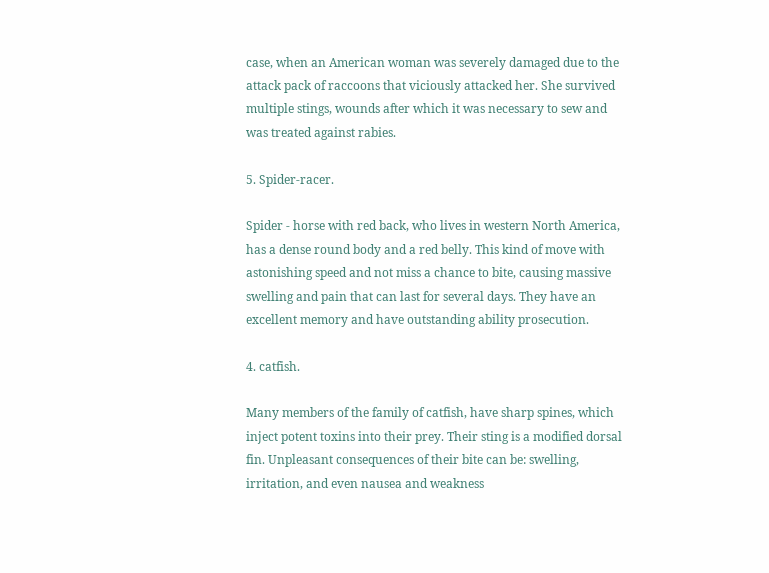case, when an American woman was severely damaged due to the attack pack of raccoons that viciously attacked her. She survived multiple stings, wounds after which it was necessary to sew and was treated against rabies.

5. Spider-racer.

Spider - horse with red back, who lives in western North America, has a dense round body and a red belly. This kind of move with astonishing speed and not miss a chance to bite, causing massive swelling and pain that can last for several days. They have an excellent memory and have outstanding ability prosecution.

4. catfish.

Many members of the family of catfish, have sharp spines, which inject potent toxins into their prey. Their sting is a modified dorsal fin. Unpleasant consequences of their bite can be: swelling, irritation, and even nausea and weakness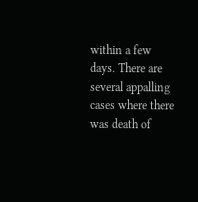within a few days. There are several appalling cases where there was death of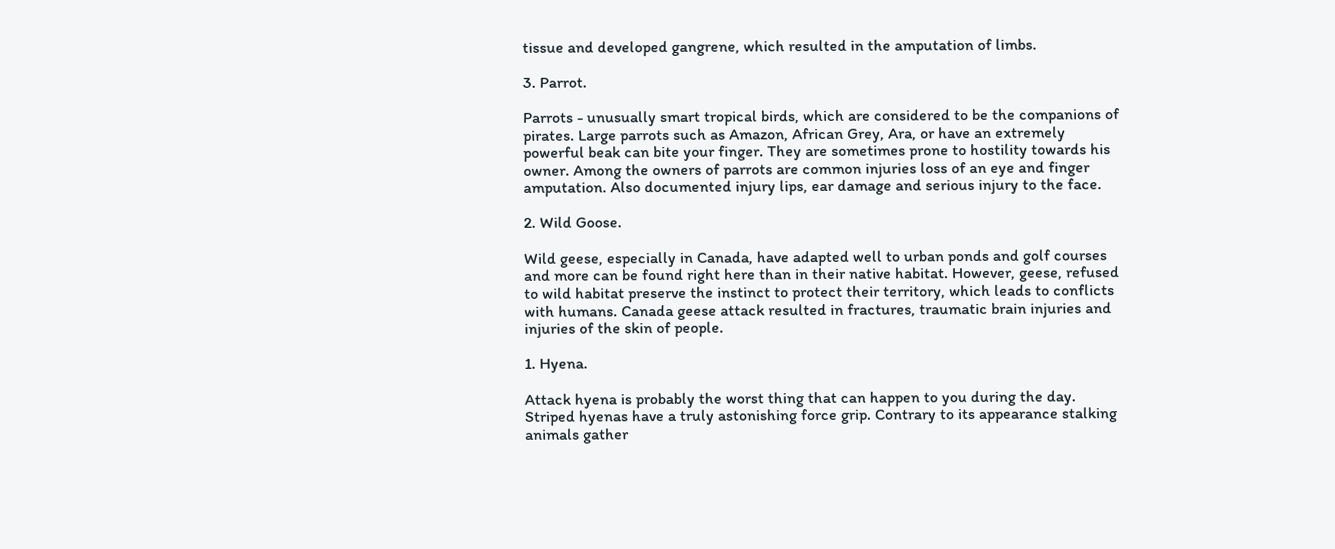tissue and developed gangrene, which resulted in the amputation of limbs.

3. Parrot.

Parrots - unusually smart tropical birds, which are considered to be the companions of pirates. Large parrots such as Amazon, African Grey, Ara, or have an extremely powerful beak can bite your finger. They are sometimes prone to hostility towards his owner. Among the owners of parrots are common injuries loss of an eye and finger amputation. Also documented injury lips, ear damage and serious injury to the face.

2. Wild Goose.

Wild geese, especially in Canada, have adapted well to urban ponds and golf courses and more can be found right here than in their native habitat. However, geese, refused to wild habitat preserve the instinct to protect their territory, which leads to conflicts with humans. Canada geese attack resulted in fractures, traumatic brain injuries and injuries of the skin of people.

1. Hyena.

Attack hyena is probably the worst thing that can happen to you during the day. Striped hyenas have a truly astonishing force grip. Contrary to its appearance stalking animals gather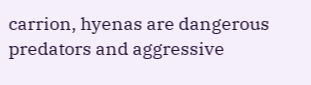carrion, hyenas are dangerous predators and aggressive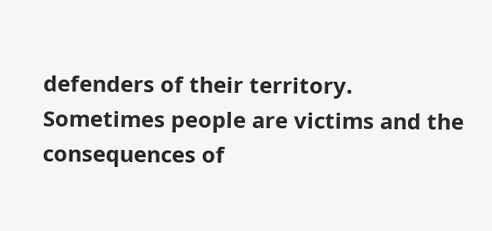defenders of their territory. Sometimes people are victims and the consequences of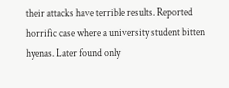their attacks have terrible results. Reported horrific case where a university student bitten hyenas. Later found only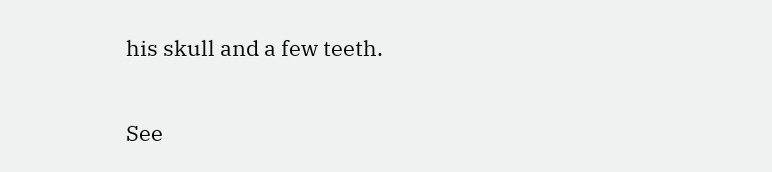his skull and a few teeth.


See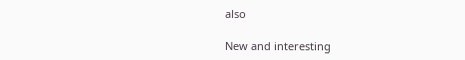also

New and interesting